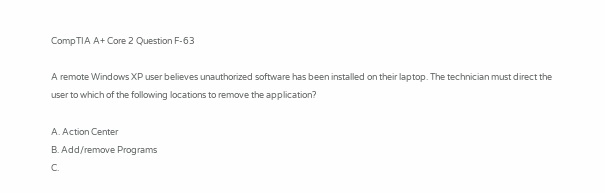CompTIA A+ Core 2 Question F-63

A remote Windows XP user believes unauthorized software has been installed on their laptop. The technician must direct the user to which of the following locations to remove the application?

A. Action Center
B. Add/remove Programs
C.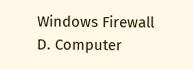Windows Firewall
D. Computer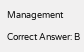Management

Correct Answer: B